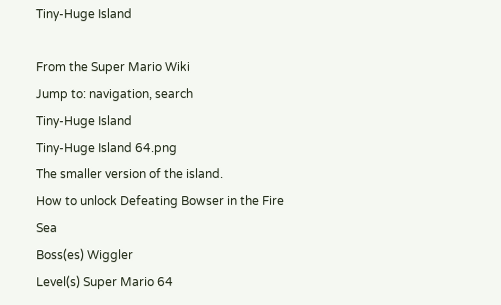Tiny-Huge Island

From the Super Mario Wiki
Jump to: navigation, search
Tiny-Huge Island
Tiny-Huge Island 64.png
The smaller version of the island.
How to unlock Defeating Bowser in the Fire Sea
Boss(es) Wiggler
Level(s) Super Mario 64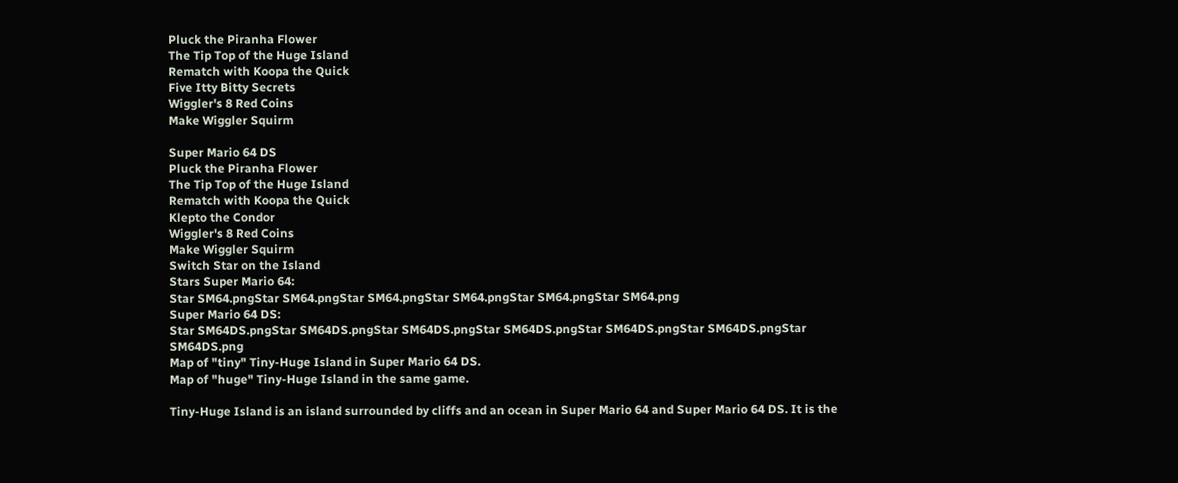Pluck the Piranha Flower
The Tip Top of the Huge Island
Rematch with Koopa the Quick
Five Itty Bitty Secrets
Wiggler's 8 Red Coins
Make Wiggler Squirm

Super Mario 64 DS
Pluck the Piranha Flower
The Tip Top of the Huge Island
Rematch with Koopa the Quick
Klepto the Condor
Wiggler's 8 Red Coins
Make Wiggler Squirm
Switch Star on the Island
Stars Super Mario 64:
Star SM64.pngStar SM64.pngStar SM64.pngStar SM64.pngStar SM64.pngStar SM64.png
Super Mario 64 DS:
Star SM64DS.pngStar SM64DS.pngStar SM64DS.pngStar SM64DS.pngStar SM64DS.pngStar SM64DS.pngStar SM64DS.png
Map of "tiny" Tiny-Huge Island in Super Mario 64 DS.
Map of "huge" Tiny-Huge Island in the same game.

Tiny-Huge Island is an island surrounded by cliffs and an ocean in Super Mario 64 and Super Mario 64 DS. It is the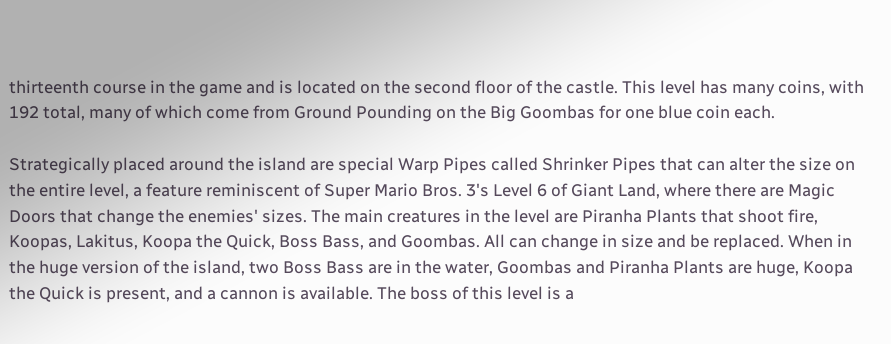thirteenth course in the game and is located on the second floor of the castle. This level has many coins, with 192 total, many of which come from Ground Pounding on the Big Goombas for one blue coin each.

Strategically placed around the island are special Warp Pipes called Shrinker Pipes that can alter the size on the entire level, a feature reminiscent of Super Mario Bros. 3's Level 6 of Giant Land, where there are Magic Doors that change the enemies' sizes. The main creatures in the level are Piranha Plants that shoot fire, Koopas, Lakitus, Koopa the Quick, Boss Bass, and Goombas. All can change in size and be replaced. When in the huge version of the island, two Boss Bass are in the water, Goombas and Piranha Plants are huge, Koopa the Quick is present, and a cannon is available. The boss of this level is a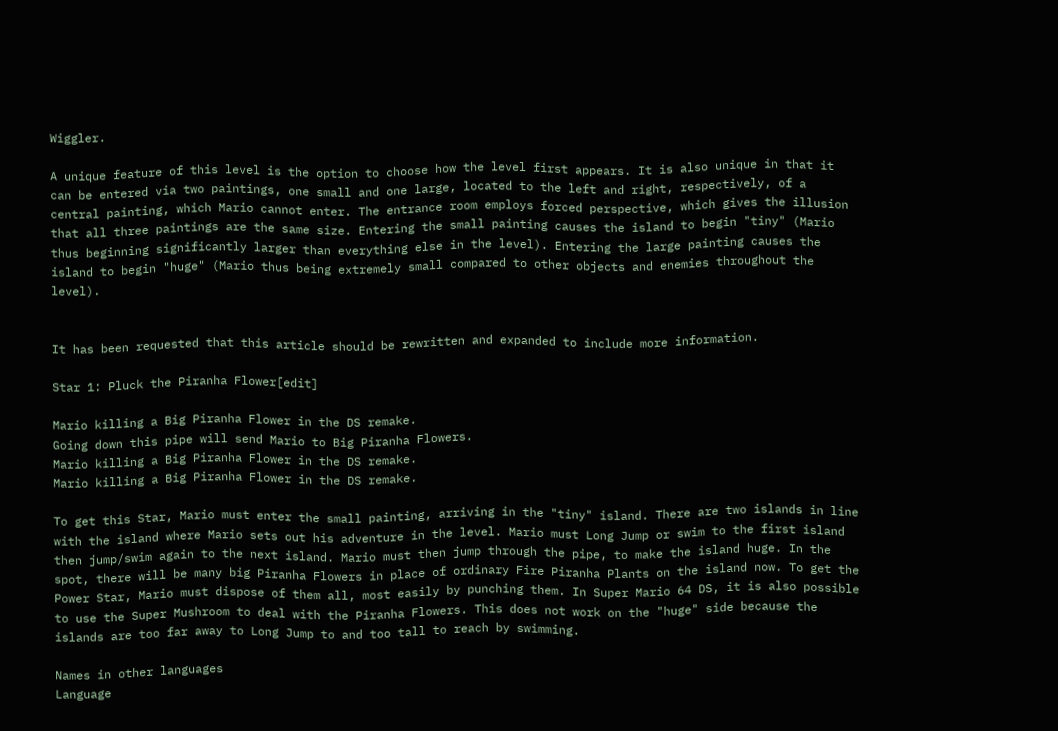Wiggler.

A unique feature of this level is the option to choose how the level first appears. It is also unique in that it can be entered via two paintings, one small and one large, located to the left and right, respectively, of a central painting, which Mario cannot enter. The entrance room employs forced perspective, which gives the illusion that all three paintings are the same size. Entering the small painting causes the island to begin "tiny" (Mario thus beginning significantly larger than everything else in the level). Entering the large painting causes the island to begin "huge" (Mario thus being extremely small compared to other objects and enemies throughout the level).


It has been requested that this article should be rewritten and expanded to include more information.

Star 1: Pluck the Piranha Flower[edit]

Mario killing a Big Piranha Flower in the DS remake.
Going down this pipe will send Mario to Big Piranha Flowers.
Mario killing a Big Piranha Flower in the DS remake.
Mario killing a Big Piranha Flower in the DS remake.

To get this Star, Mario must enter the small painting, arriving in the "tiny" island. There are two islands in line with the island where Mario sets out his adventure in the level. Mario must Long Jump or swim to the first island then jump/swim again to the next island. Mario must then jump through the pipe, to make the island huge. In the spot, there will be many big Piranha Flowers in place of ordinary Fire Piranha Plants on the island now. To get the Power Star, Mario must dispose of them all, most easily by punching them. In Super Mario 64 DS, it is also possible to use the Super Mushroom to deal with the Piranha Flowers. This does not work on the "huge" side because the islands are too far away to Long Jump to and too tall to reach by swimming.

Names in other languages
Language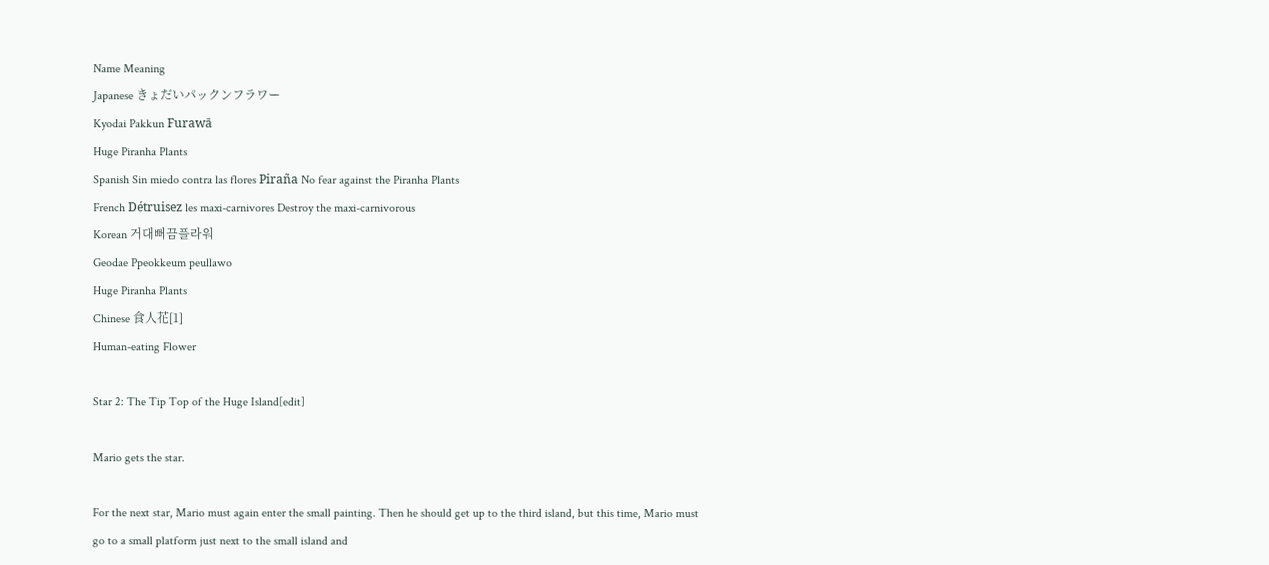Name Meaning
Japanese きょだいパックンフラワー
Kyodai Pakkun Furawā
Huge Piranha Plants
Spanish Sin miedo contra las flores Piraña No fear against the Piranha Plants
French Détruisez les maxi-carnivores Destroy the maxi-carnivorous
Korean 거대뻐끔플라워
Geodae Ppeokkeum peullawo
Huge Piranha Plants
Chinese 食人花[1]
Human-eating Flower

Star 2: The Tip Top of the Huge Island[edit]

Mario gets the star.

For the next star, Mario must again enter the small painting. Then he should get up to the third island, but this time, Mario must go to a small platform just next to the small island and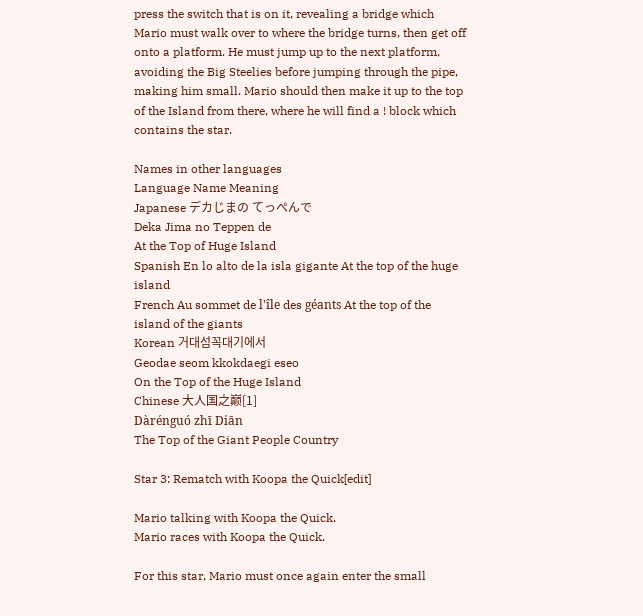press the switch that is on it, revealing a bridge which Mario must walk over to where the bridge turns, then get off onto a platform. He must jump up to the next platform, avoiding the Big Steelies before jumping through the pipe, making him small. Mario should then make it up to the top of the Island from there, where he will find a ! block which contains the star.

Names in other languages
Language Name Meaning
Japanese デカじまの てっぺんで
Deka Jima no Teppen de
At the Top of Huge Island
Spanish En lo alto de la isla gigante At the top of the huge island
French Au sommet de l'île des géants At the top of the island of the giants
Korean 거대섬꼭대기에서
Geodae seom kkokdaegi eseo
On the Top of the Huge Island
Chinese 大人国之巅[1]
Dàrénguó zhī Diān
The Top of the Giant People Country

Star 3: Rematch with Koopa the Quick[edit]

Mario talking with Koopa the Quick.
Mario races with Koopa the Quick.

For this star, Mario must once again enter the small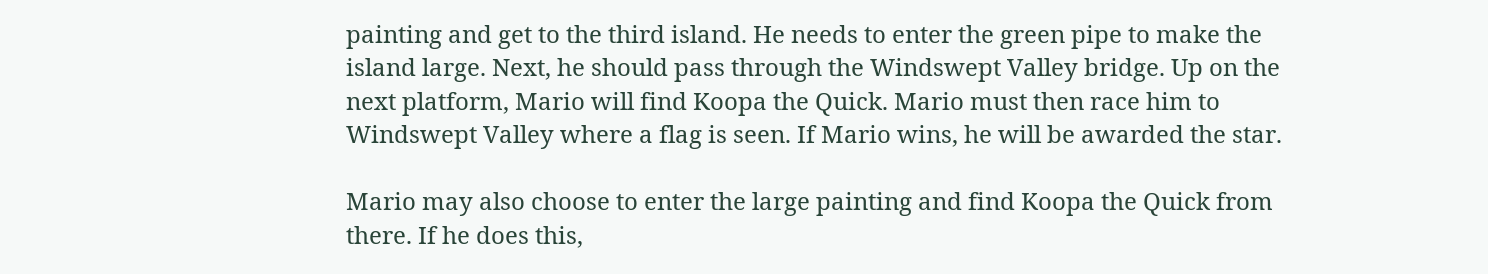painting and get to the third island. He needs to enter the green pipe to make the island large. Next, he should pass through the Windswept Valley bridge. Up on the next platform, Mario will find Koopa the Quick. Mario must then race him to Windswept Valley where a flag is seen. If Mario wins, he will be awarded the star.

Mario may also choose to enter the large painting and find Koopa the Quick from there. If he does this,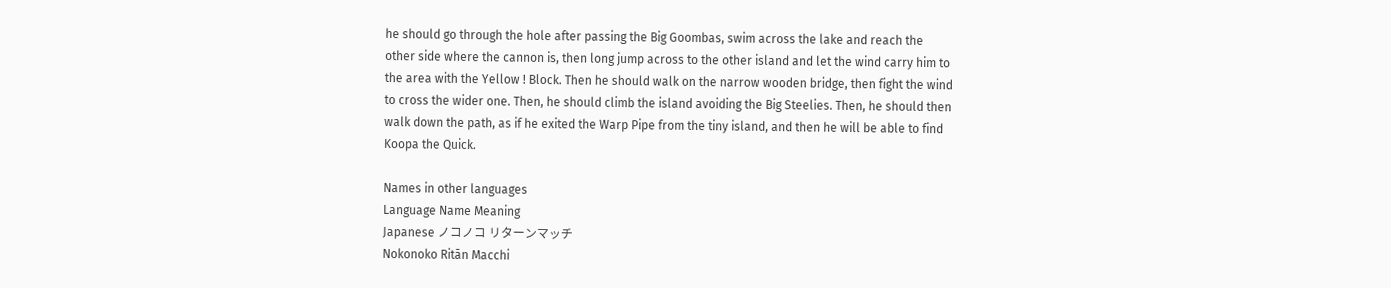he should go through the hole after passing the Big Goombas, swim across the lake and reach the other side where the cannon is, then long jump across to the other island and let the wind carry him to the area with the Yellow ! Block. Then he should walk on the narrow wooden bridge, then fight the wind to cross the wider one. Then, he should climb the island avoiding the Big Steelies. Then, he should then walk down the path, as if he exited the Warp Pipe from the tiny island, and then he will be able to find Koopa the Quick.

Names in other languages
Language Name Meaning
Japanese ノコノコ リターンマッチ
Nokonoko Ritān Macchi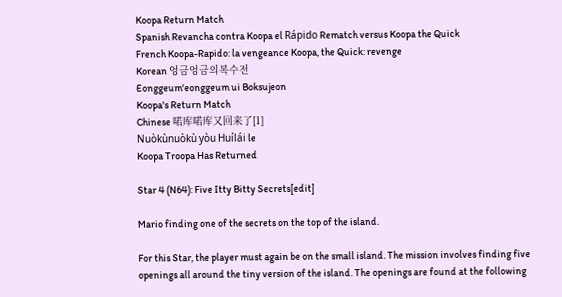Koopa Return Match
Spanish Revancha contra Koopa el Rápido Rematch versus Koopa the Quick
French Koopa-Rapido: la vengeance Koopa, the Quick: revenge
Korean 엉금엉금의복수전
Eonggeum'eonggeum ui Boksujeon
Koopa's Return Match
Chinese 喏库喏库又回来了[1]
Nuòkùnuòkù yòu Huílái le
Koopa Troopa Has Returned

Star 4 (N64): Five Itty Bitty Secrets[edit]

Mario finding one of the secrets on the top of the island.

For this Star, the player must again be on the small island. The mission involves finding five openings all around the tiny version of the island. The openings are found at the following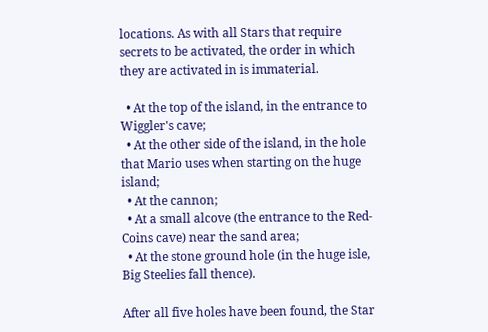locations. As with all Stars that require secrets to be activated, the order in which they are activated in is immaterial.

  • At the top of the island, in the entrance to Wiggler's cave;
  • At the other side of the island, in the hole that Mario uses when starting on the huge island;
  • At the cannon;
  • At a small alcove (the entrance to the Red-Coins cave) near the sand area;
  • At the stone ground hole (in the huge isle, Big Steelies fall thence).

After all five holes have been found, the Star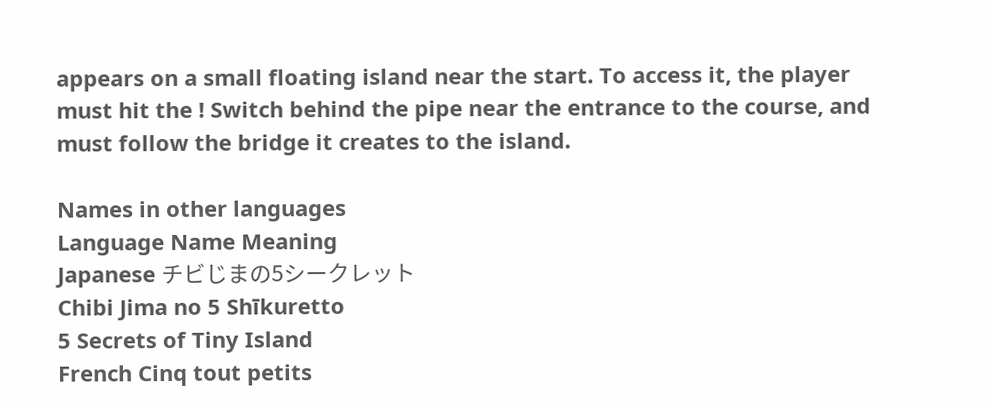appears on a small floating island near the start. To access it, the player must hit the ! Switch behind the pipe near the entrance to the course, and must follow the bridge it creates to the island.

Names in other languages
Language Name Meaning
Japanese チビじまの5シークレット
Chibi Jima no 5 Shīkuretto
5 Secrets of Tiny Island
French Cinq tout petits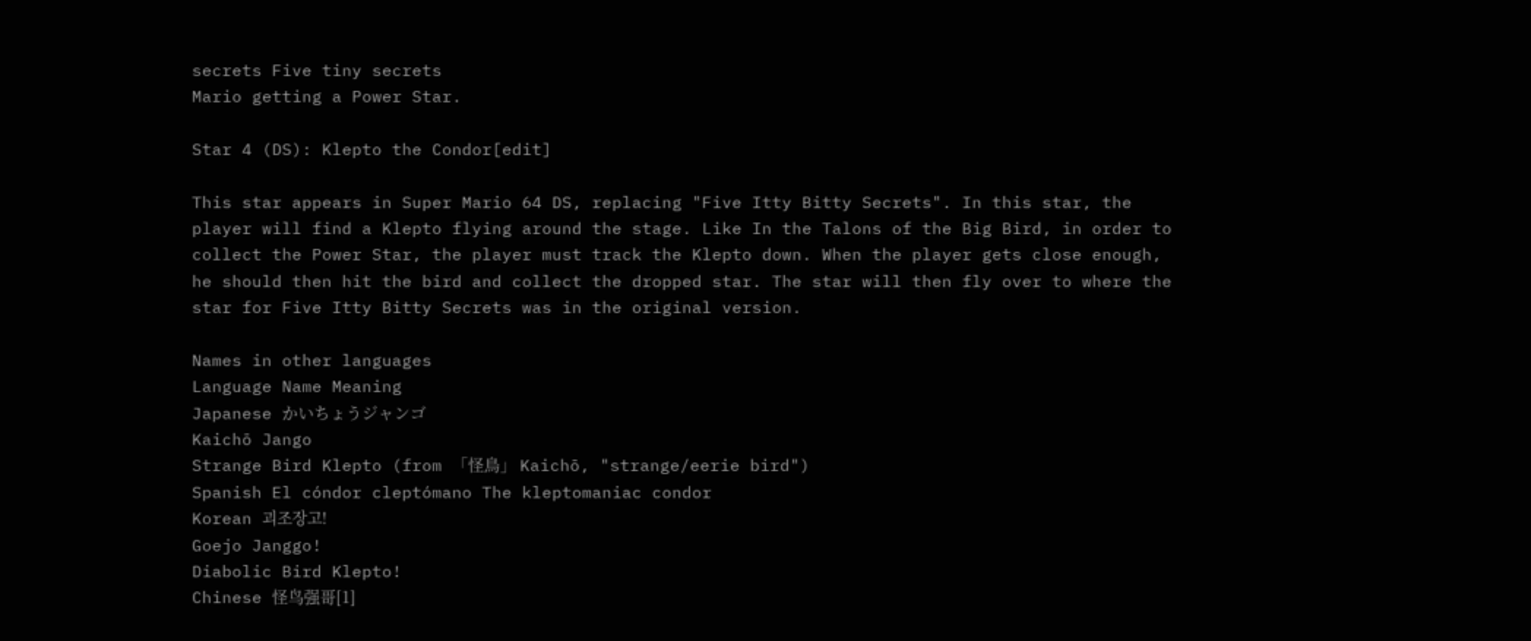secrets Five tiny secrets
Mario getting a Power Star.

Star 4 (DS): Klepto the Condor[edit]

This star appears in Super Mario 64 DS, replacing "Five Itty Bitty Secrets". In this star, the player will find a Klepto flying around the stage. Like In the Talons of the Big Bird, in order to collect the Power Star, the player must track the Klepto down. When the player gets close enough, he should then hit the bird and collect the dropped star. The star will then fly over to where the star for Five Itty Bitty Secrets was in the original version.

Names in other languages
Language Name Meaning
Japanese かいちょうジャンゴ
Kaichō Jango
Strange Bird Klepto (from 「怪鳥」 Kaichō, "strange/eerie bird")
Spanish El cóndor cleptómano The kleptomaniac condor
Korean 괴조장고!
Goejo Janggo!
Diabolic Bird Klepto!
Chinese 怪鸟强哥[1]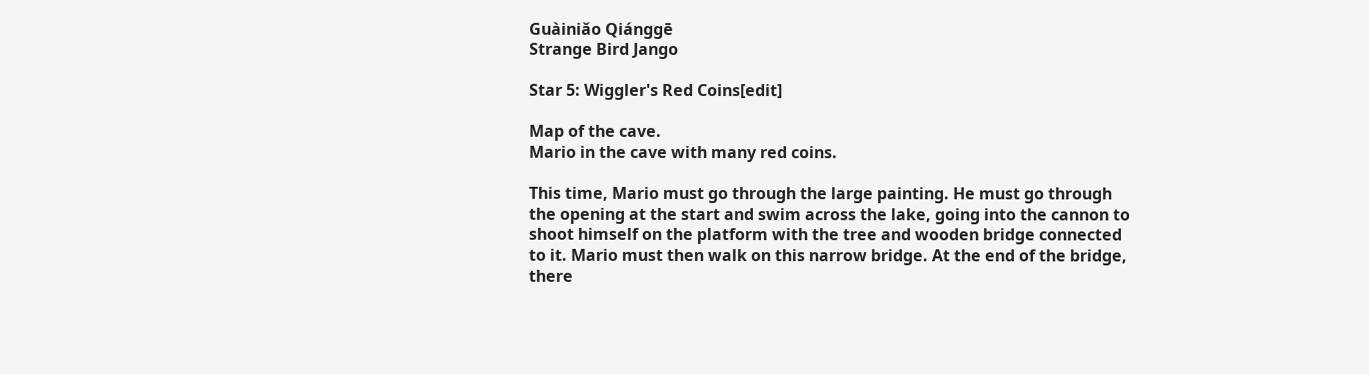Guàiniǎo Qiánggē
Strange Bird Jango

Star 5: Wiggler's Red Coins[edit]

Map of the cave.
Mario in the cave with many red coins.

This time, Mario must go through the large painting. He must go through the opening at the start and swim across the lake, going into the cannon to shoot himself on the platform with the tree and wooden bridge connected to it. Mario must then walk on this narrow bridge. At the end of the bridge, there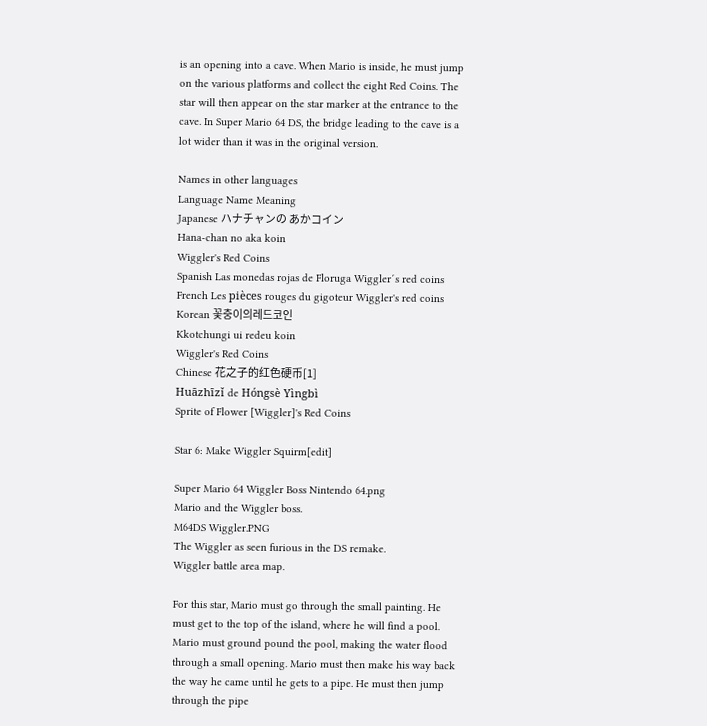is an opening into a cave. When Mario is inside, he must jump on the various platforms and collect the eight Red Coins. The star will then appear on the star marker at the entrance to the cave. In Super Mario 64 DS, the bridge leading to the cave is a lot wider than it was in the original version.

Names in other languages
Language Name Meaning
Japanese ハナチャンの あかコイン
Hana-chan no aka koin
Wiggler's Red Coins
Spanish Las monedas rojas de Floruga Wiggler´s red coins
French Les pièces rouges du gigoteur Wiggler's red coins
Korean 꽃충이의레드코인
Kkotchungi ui redeu koin
Wiggler's Red Coins
Chinese 花之子的红色硬币[1]
Huāzhīzǐ de Hóngsè Yìngbì
Sprite of Flower [Wiggler]'s Red Coins

Star 6: Make Wiggler Squirm[edit]

Super Mario 64 Wiggler Boss Nintendo 64.png
Mario and the Wiggler boss.
M64DS Wiggler.PNG
The Wiggler as seen furious in the DS remake.
Wiggler battle area map.

For this star, Mario must go through the small painting. He must get to the top of the island, where he will find a pool. Mario must ground pound the pool, making the water flood through a small opening. Mario must then make his way back the way he came until he gets to a pipe. He must then jump through the pipe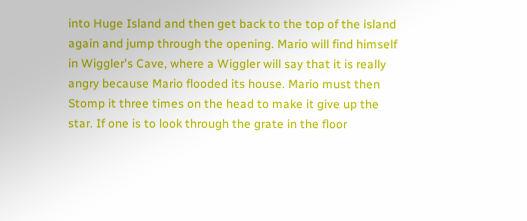into Huge Island and then get back to the top of the island again and jump through the opening. Mario will find himself in Wiggler's Cave, where a Wiggler will say that it is really angry because Mario flooded its house. Mario must then Stomp it three times on the head to make it give up the star. If one is to look through the grate in the floor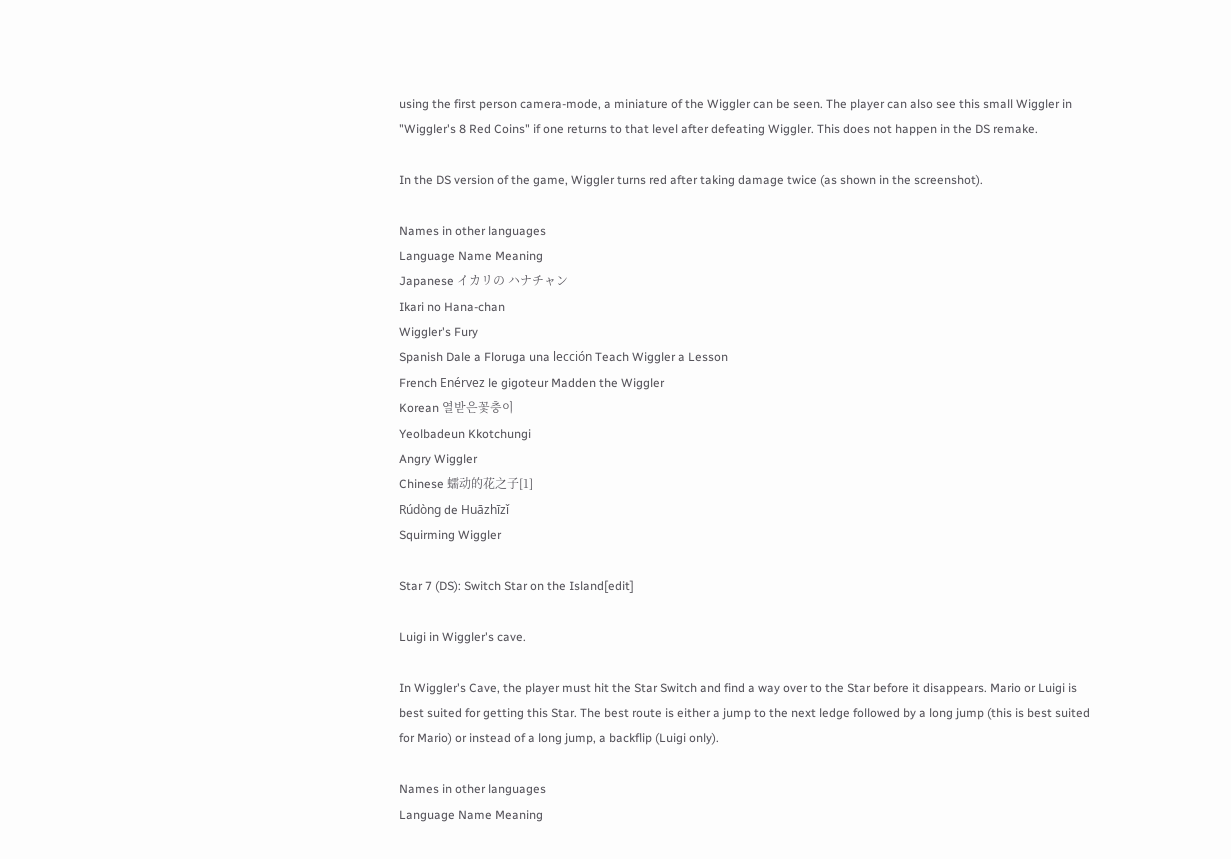using the first person camera-mode, a miniature of the Wiggler can be seen. The player can also see this small Wiggler in "Wiggler's 8 Red Coins" if one returns to that level after defeating Wiggler. This does not happen in the DS remake.

In the DS version of the game, Wiggler turns red after taking damage twice (as shown in the screenshot).

Names in other languages
Language Name Meaning
Japanese イカリの ハナチャン
Ikari no Hana-chan
Wiggler's Fury
Spanish Dale a Floruga una lección Teach Wiggler a Lesson
French Enérvez le gigoteur Madden the Wiggler
Korean 열받은꽃충이
Yeolbadeun Kkotchungi
Angry Wiggler
Chinese 蠕动的花之子[1]
Rúdòng de Huāzhīzǐ
Squirming Wiggler

Star 7 (DS): Switch Star on the Island[edit]

Luigi in Wiggler's cave.

In Wiggler's Cave, the player must hit the Star Switch and find a way over to the Star before it disappears. Mario or Luigi is best suited for getting this Star. The best route is either a jump to the next ledge followed by a long jump (this is best suited for Mario) or instead of a long jump, a backflip (Luigi only).

Names in other languages
Language Name Meaning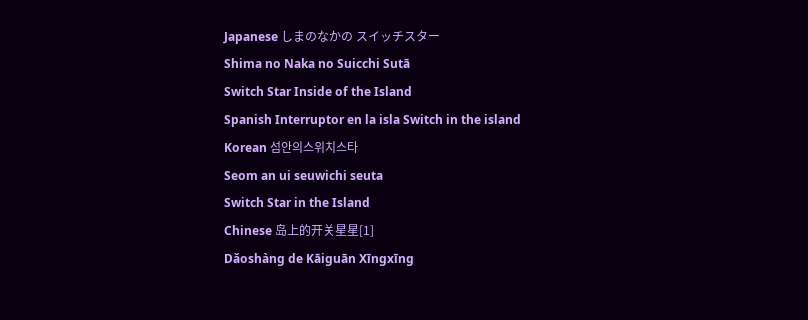Japanese しまのなかの スイッチスター
Shima no Naka no Suicchi Sutā
Switch Star Inside of the Island
Spanish Interruptor en la isla Switch in the island
Korean 섬안의스위치스타
Seom an ui seuwichi seuta
Switch Star in the Island
Chinese 岛上的开关星星[1]
Dǎoshàng de Kāiguān Xīngxīng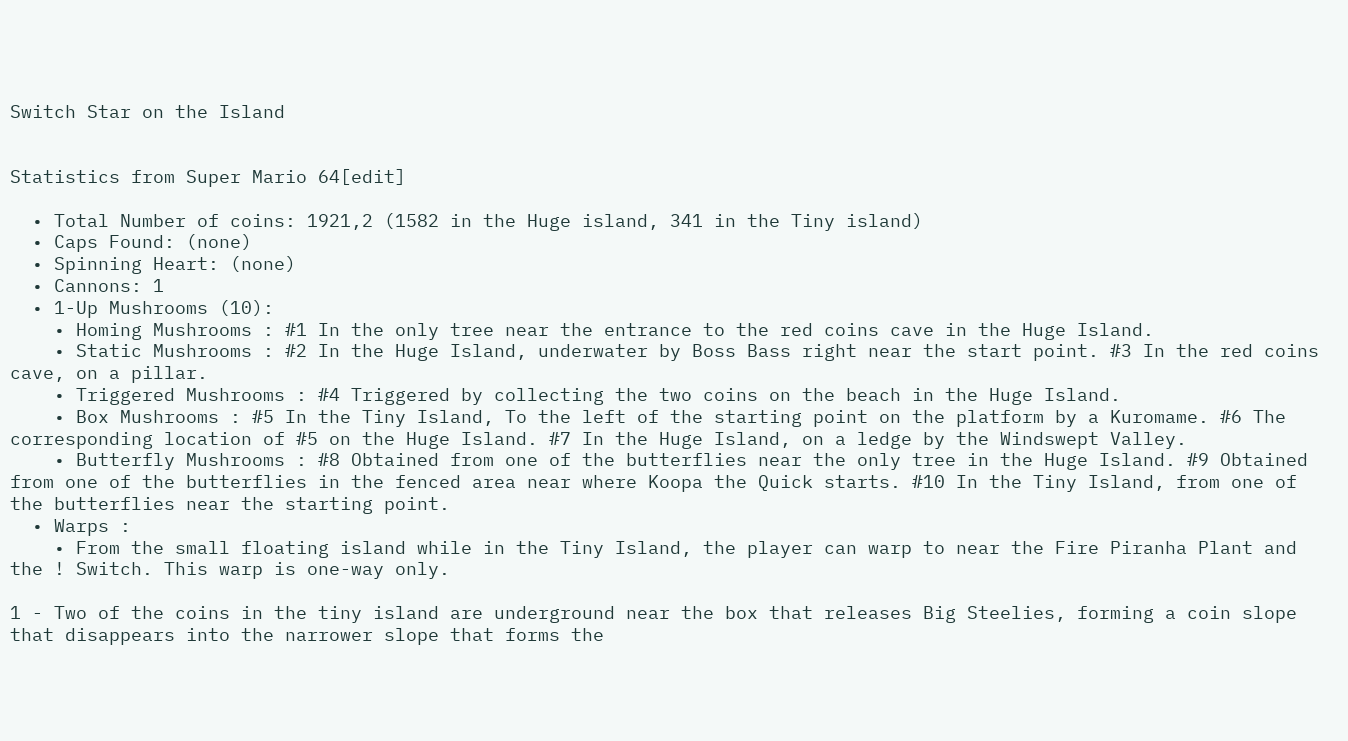Switch Star on the Island


Statistics from Super Mario 64[edit]

  • Total Number of coins: 1921,2 (1582 in the Huge island, 341 in the Tiny island)
  • Caps Found: (none)
  • Spinning Heart: (none)
  • Cannons: 1
  • 1-Up Mushrooms (10):
    • Homing Mushrooms : #1 In the only tree near the entrance to the red coins cave in the Huge Island.
    • Static Mushrooms : #2 In the Huge Island, underwater by Boss Bass right near the start point. #3 In the red coins cave, on a pillar.
    • Triggered Mushrooms : #4 Triggered by collecting the two coins on the beach in the Huge Island.
    • Box Mushrooms : #5 In the Tiny Island, To the left of the starting point on the platform by a Kuromame. #6 The corresponding location of #5 on the Huge Island. #7 In the Huge Island, on a ledge by the Windswept Valley.
    • Butterfly Mushrooms : #8 Obtained from one of the butterflies near the only tree in the Huge Island. #9 Obtained from one of the butterflies in the fenced area near where Koopa the Quick starts. #10 In the Tiny Island, from one of the butterflies near the starting point.
  • Warps :
    • From the small floating island while in the Tiny Island, the player can warp to near the Fire Piranha Plant and the ! Switch. This warp is one-way only.

1 - Two of the coins in the tiny island are underground near the box that releases Big Steelies, forming a coin slope that disappears into the narrower slope that forms the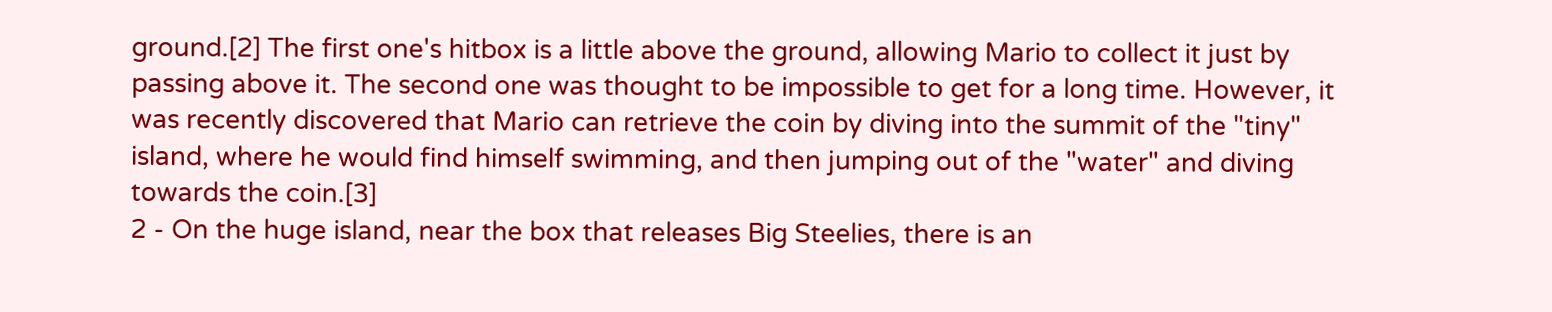ground.[2] The first one's hitbox is a little above the ground, allowing Mario to collect it just by passing above it. The second one was thought to be impossible to get for a long time. However, it was recently discovered that Mario can retrieve the coin by diving into the summit of the "tiny" island, where he would find himself swimming, and then jumping out of the "water" and diving towards the coin.[3]
2 - On the huge island, near the box that releases Big Steelies, there is an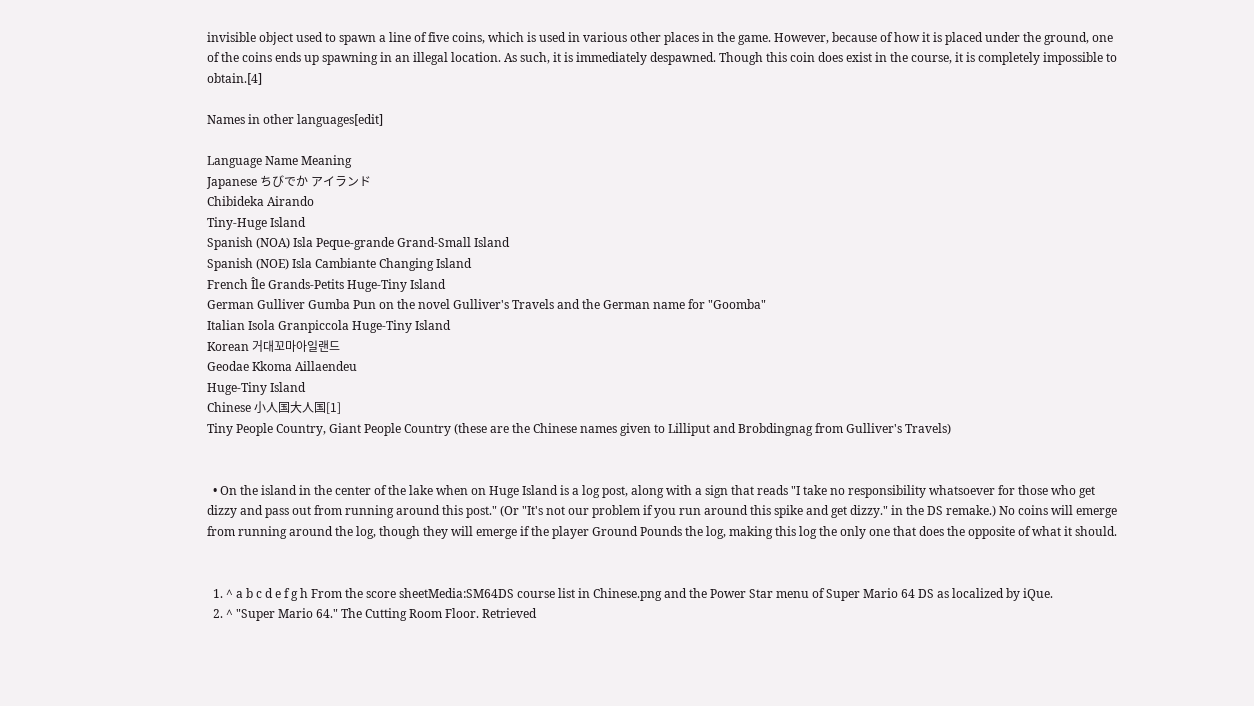invisible object used to spawn a line of five coins, which is used in various other places in the game. However, because of how it is placed under the ground, one of the coins ends up spawning in an illegal location. As such, it is immediately despawned. Though this coin does exist in the course, it is completely impossible to obtain.[4]

Names in other languages[edit]

Language Name Meaning
Japanese ちびでか アイランド
Chibideka Airando
Tiny-Huge Island
Spanish (NOA) Isla Peque-grande Grand-Small Island
Spanish (NOE) Isla Cambiante Changing Island
French Île Grands-Petits Huge-Tiny Island
German Gulliver Gumba Pun on the novel Gulliver's Travels and the German name for "Goomba"
Italian Isola Granpiccola Huge-Tiny Island
Korean 거대꼬마아일랜드
Geodae Kkoma Aillaendeu
Huge-Tiny Island
Chinese 小人国大人国[1]
Tiny People Country, Giant People Country (these are the Chinese names given to Lilliput and Brobdingnag from Gulliver's Travels)


  • On the island in the center of the lake when on Huge Island is a log post, along with a sign that reads "I take no responsibility whatsoever for those who get dizzy and pass out from running around this post." (Or "It's not our problem if you run around this spike and get dizzy." in the DS remake.) No coins will emerge from running around the log, though they will emerge if the player Ground Pounds the log, making this log the only one that does the opposite of what it should.


  1. ^ a b c d e f g h From the score sheetMedia:SM64DS course list in Chinese.png and the Power Star menu of Super Mario 64 DS as localized by iQue.
  2. ^ "Super Mario 64." The Cutting Room Floor. Retrieved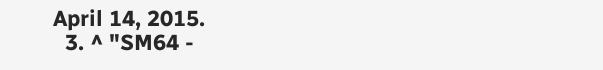April 14, 2015.
  3. ^ "SM64 -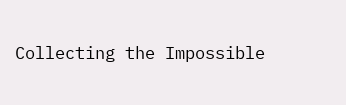Collecting the Impossible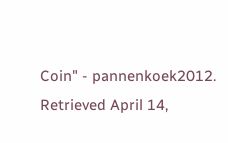Coin" - pannenkoek2012. Retrieved April 14,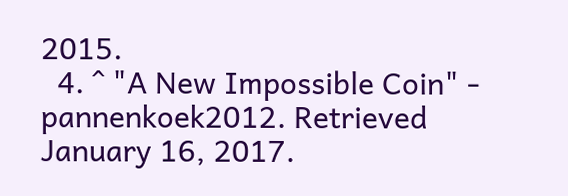2015.
  4. ^ "A New Impossible Coin" - pannenkoek2012. Retrieved January 16, 2017.